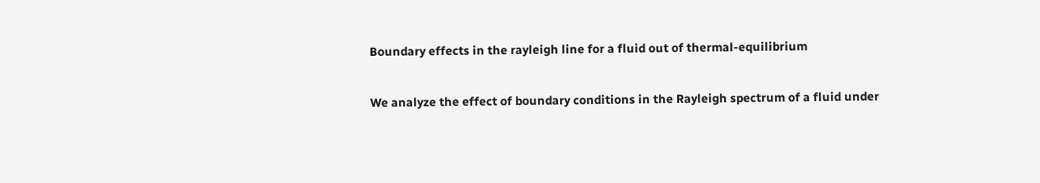Boundary effects in the rayleigh line for a fluid out of thermal-equilibrium

We analyze the effect of boundary conditions in the Rayleigh spectrum of a fluid under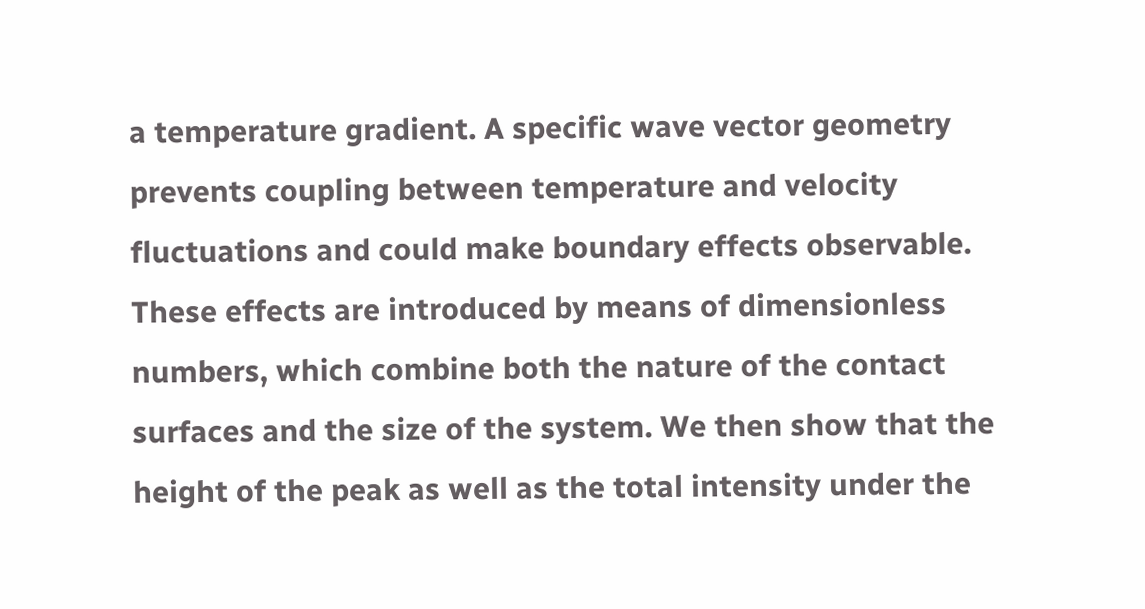a temperature gradient. A specific wave vector geometry prevents coupling between temperature and velocity fluctuations and could make boundary effects observable. These effects are introduced by means of dimensionless numbers, which combine both the nature of the contact surfaces and the size of the system. We then show that the height of the peak as well as the total intensity under the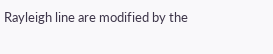Rayleigh line are modified by the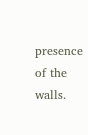presence of the walls.